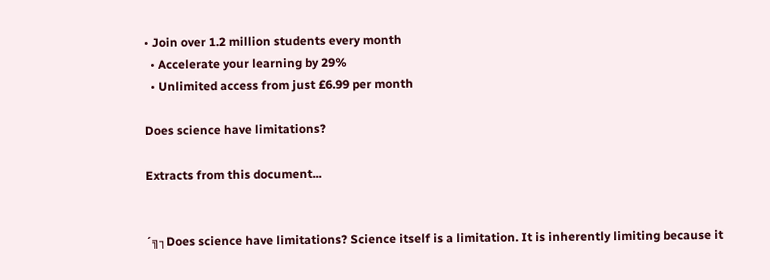• Join over 1.2 million students every month
  • Accelerate your learning by 29%
  • Unlimited access from just £6.99 per month

Does science have limitations?

Extracts from this document...


´╗┐Does science have limitations? Science itself is a limitation. It is inherently limiting because it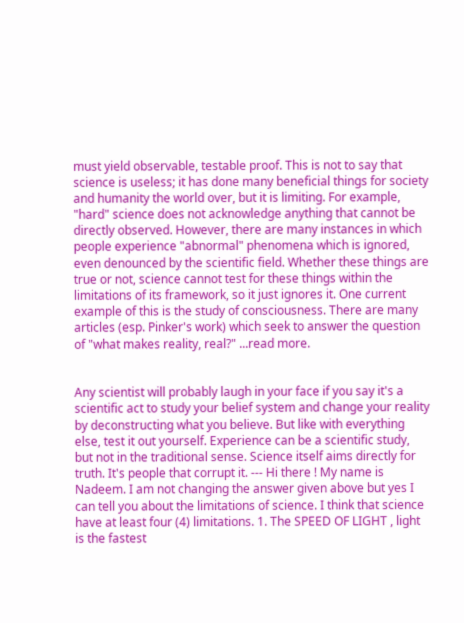must yield observable, testable proof. This is not to say that science is useless; it has done many beneficial things for society and humanity the world over, but it is limiting. For example, "hard" science does not acknowledge anything that cannot be directly observed. However, there are many instances in which people experience "abnormal" phenomena which is ignored, even denounced by the scientific field. Whether these things are true or not, science cannot test for these things within the limitations of its framework, so it just ignores it. One current example of this is the study of consciousness. There are many articles (esp. Pinker's work) which seek to answer the question of "what makes reality, real?" ...read more.


Any scientist will probably laugh in your face if you say it's a scientific act to study your belief system and change your reality by deconstructing what you believe. But like with everything else, test it out yourself. Experience can be a scientific study, but not in the traditional sense. Science itself aims directly for truth. It's people that corrupt it. --- Hi there ! My name is Nadeem. I am not changing the answer given above but yes I can tell you about the limitations of science. I think that science have at least four (4) limitations. 1. The SPEED OF LIGHT , light is the fastest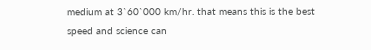medium at 3`60`000 km/hr. that means this is the best speed and science can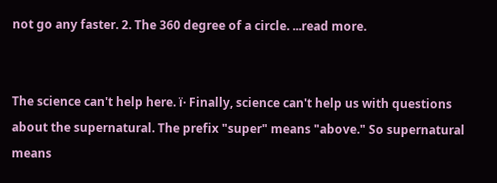not go any faster. 2. The 360 degree of a circle. ...read more.


The science can't help here. ï· Finally, science can't help us with questions about the supernatural. The prefix "super" means "above." So supernatural means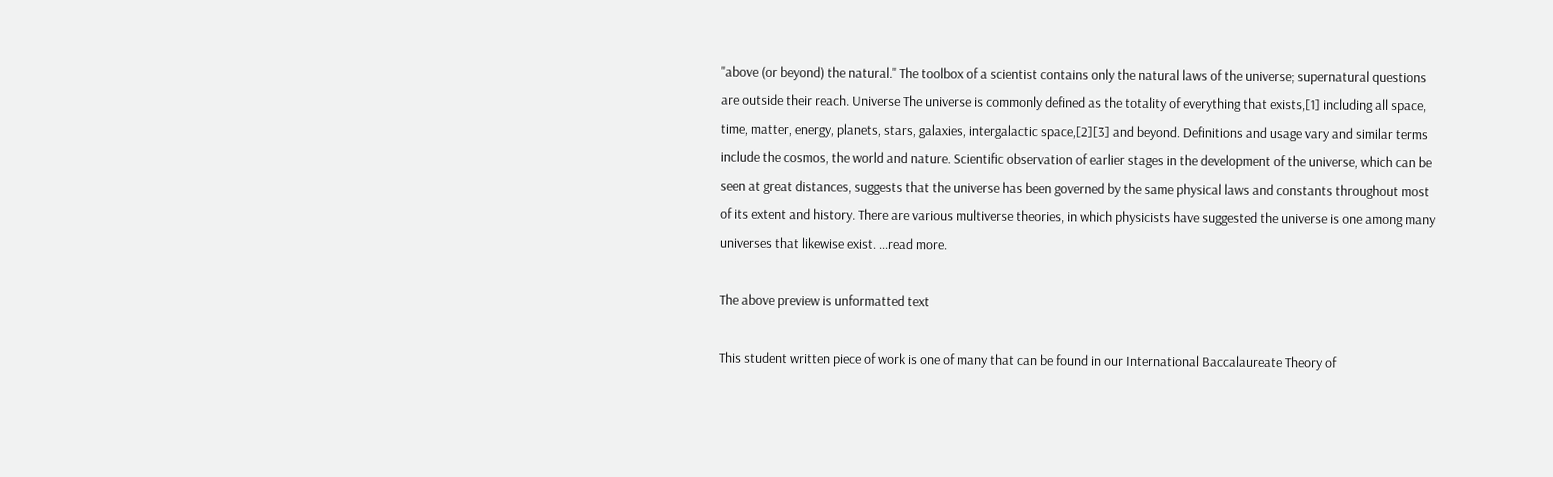"above (or beyond) the natural." The toolbox of a scientist contains only the natural laws of the universe; supernatural questions are outside their reach. Universe The universe is commonly defined as the totality of everything that exists,[1] including all space, time, matter, energy, planets, stars, galaxies, intergalactic space,[2][3] and beyond. Definitions and usage vary and similar terms include the cosmos, the world and nature. Scientific observation of earlier stages in the development of the universe, which can be seen at great distances, suggests that the universe has been governed by the same physical laws and constants throughout most of its extent and history. There are various multiverse theories, in which physicists have suggested the universe is one among many universes that likewise exist. ...read more.

The above preview is unformatted text

This student written piece of work is one of many that can be found in our International Baccalaureate Theory of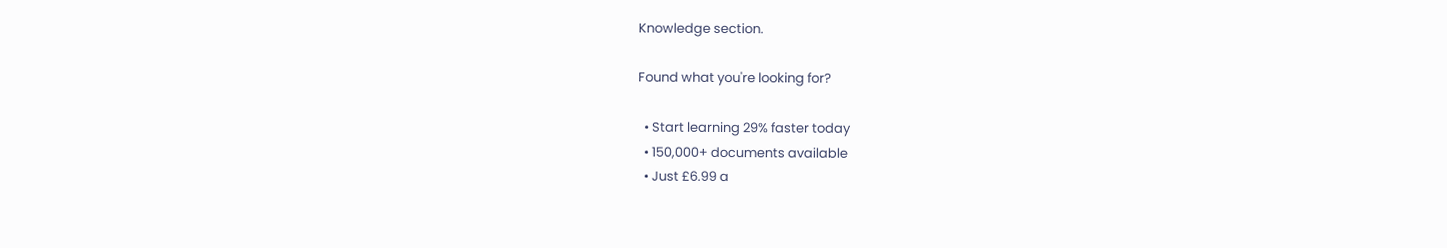Knowledge section.

Found what you're looking for?

  • Start learning 29% faster today
  • 150,000+ documents available
  • Just £6.99 a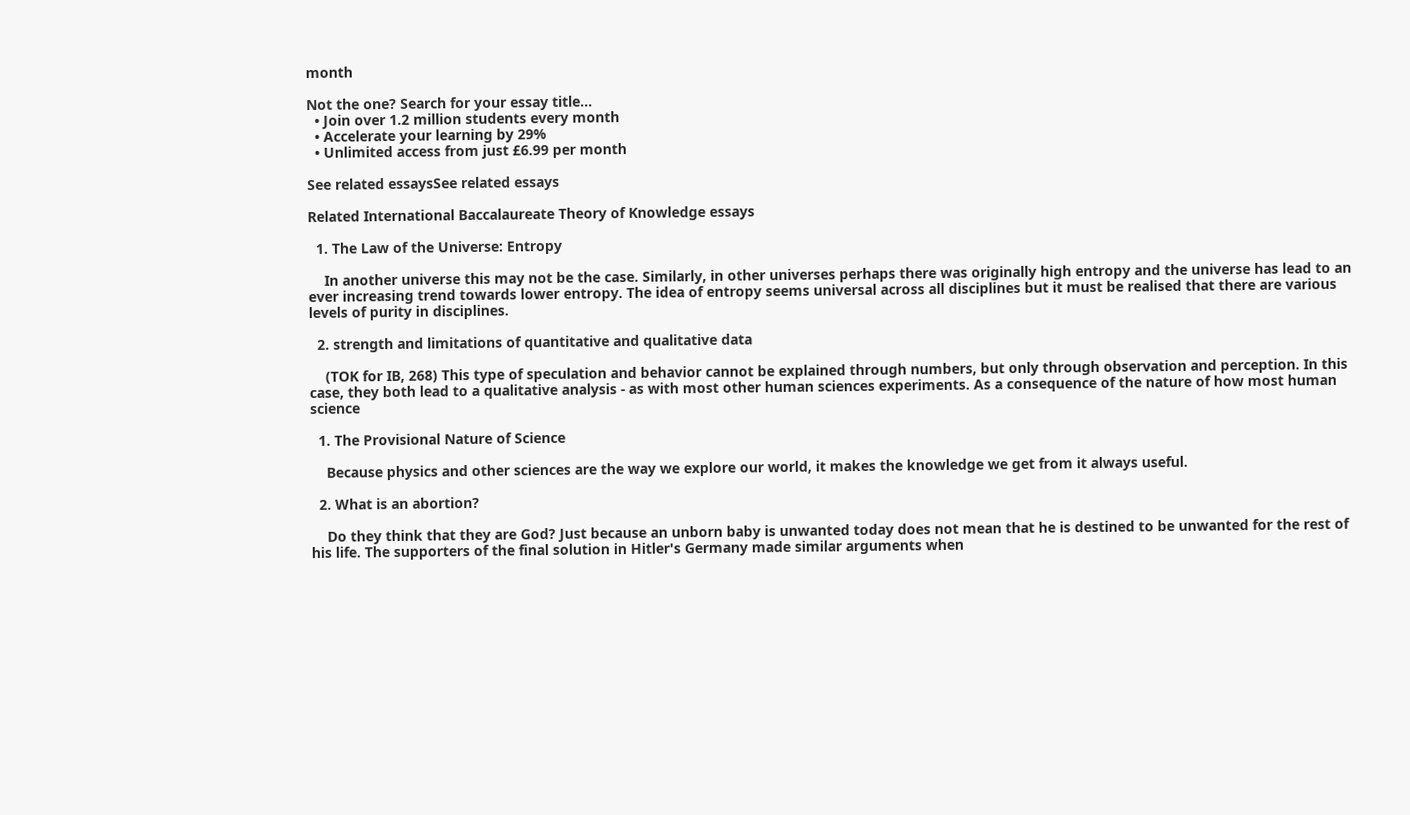month

Not the one? Search for your essay title...
  • Join over 1.2 million students every month
  • Accelerate your learning by 29%
  • Unlimited access from just £6.99 per month

See related essaysSee related essays

Related International Baccalaureate Theory of Knowledge essays

  1. The Law of the Universe: Entropy

    In another universe this may not be the case. Similarly, in other universes perhaps there was originally high entropy and the universe has lead to an ever increasing trend towards lower entropy. The idea of entropy seems universal across all disciplines but it must be realised that there are various levels of purity in disciplines.

  2. strength and limitations of quantitative and qualitative data

    (TOK for IB, 268) This type of speculation and behavior cannot be explained through numbers, but only through observation and perception. In this case, they both lead to a qualitative analysis - as with most other human sciences experiments. As a consequence of the nature of how most human science

  1. The Provisional Nature of Science

    Because physics and other sciences are the way we explore our world, it makes the knowledge we get from it always useful.

  2. What is an abortion?

    Do they think that they are God? Just because an unborn baby is unwanted today does not mean that he is destined to be unwanted for the rest of his life. The supporters of the final solution in Hitler's Germany made similar arguments when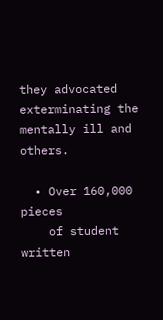they advocated exterminating the mentally ill and others.

  • Over 160,000 pieces
    of student written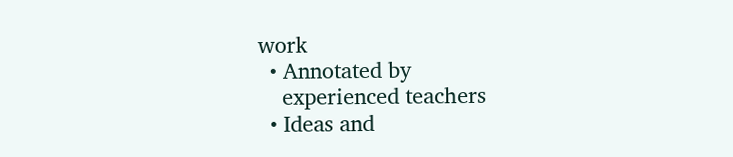work
  • Annotated by
    experienced teachers
  • Ideas and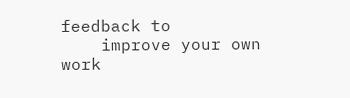feedback to
    improve your own work